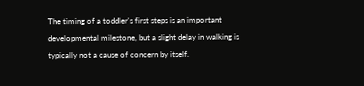The timing of a toddler's first steps is an important developmental milestone, but a slight delay in walking is typically not a cause of concern by itself.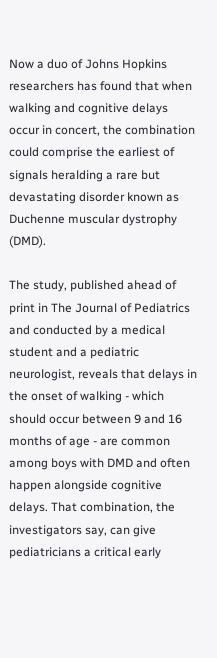Now a duo of Johns Hopkins researchers has found that when walking and cognitive delays occur in concert, the combination could comprise the earliest of signals heralding a rare but devastating disorder known as Duchenne muscular dystrophy (DMD).

The study, published ahead of print in The Journal of Pediatrics and conducted by a medical student and a pediatric neurologist, reveals that delays in the onset of walking - which should occur between 9 and 16 months of age - are common among boys with DMD and often happen alongside cognitive delays. That combination, the investigators say, can give pediatricians a critical early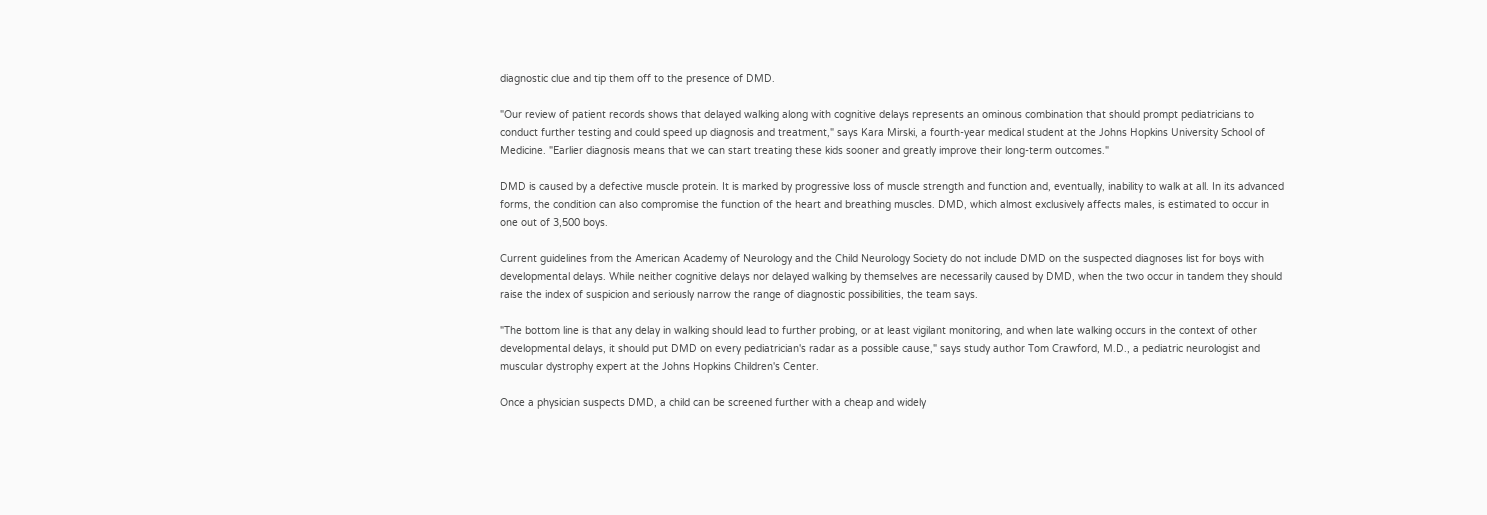diagnostic clue and tip them off to the presence of DMD.

"Our review of patient records shows that delayed walking along with cognitive delays represents an ominous combination that should prompt pediatricians to conduct further testing and could speed up diagnosis and treatment," says Kara Mirski, a fourth-year medical student at the Johns Hopkins University School of Medicine. "Earlier diagnosis means that we can start treating these kids sooner and greatly improve their long-term outcomes."

DMD is caused by a defective muscle protein. It is marked by progressive loss of muscle strength and function and, eventually, inability to walk at all. In its advanced forms, the condition can also compromise the function of the heart and breathing muscles. DMD, which almost exclusively affects males, is estimated to occur in one out of 3,500 boys.

Current guidelines from the American Academy of Neurology and the Child Neurology Society do not include DMD on the suspected diagnoses list for boys with developmental delays. While neither cognitive delays nor delayed walking by themselves are necessarily caused by DMD, when the two occur in tandem they should raise the index of suspicion and seriously narrow the range of diagnostic possibilities, the team says.

"The bottom line is that any delay in walking should lead to further probing, or at least vigilant monitoring, and when late walking occurs in the context of other developmental delays, it should put DMD on every pediatrician's radar as a possible cause," says study author Tom Crawford, M.D., a pediatric neurologist and muscular dystrophy expert at the Johns Hopkins Children's Center.

Once a physician suspects DMD, a child can be screened further with a cheap and widely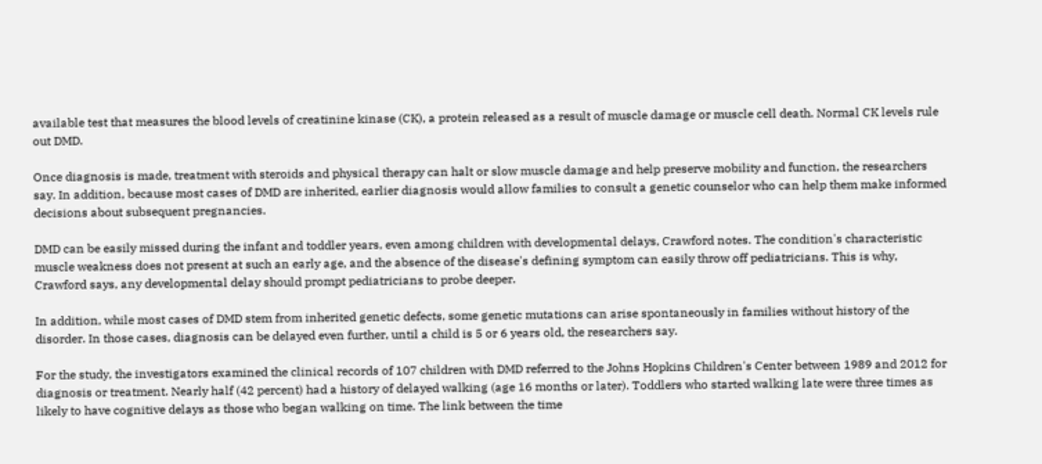available test that measures the blood levels of creatinine kinase (CK), a protein released as a result of muscle damage or muscle cell death. Normal CK levels rule out DMD.

Once diagnosis is made, treatment with steroids and physical therapy can halt or slow muscle damage and help preserve mobility and function, the researchers say. In addition, because most cases of DMD are inherited, earlier diagnosis would allow families to consult a genetic counselor who can help them make informed decisions about subsequent pregnancies.

DMD can be easily missed during the infant and toddler years, even among children with developmental delays, Crawford notes. The condition's characteristic muscle weakness does not present at such an early age, and the absence of the disease's defining symptom can easily throw off pediatricians. This is why, Crawford says, any developmental delay should prompt pediatricians to probe deeper.

In addition, while most cases of DMD stem from inherited genetic defects, some genetic mutations can arise spontaneously in families without history of the disorder. In those cases, diagnosis can be delayed even further, until a child is 5 or 6 years old, the researchers say.

For the study, the investigators examined the clinical records of 107 children with DMD referred to the Johns Hopkins Children's Center between 1989 and 2012 for diagnosis or treatment. Nearly half (42 percent) had a history of delayed walking (age 16 months or later). Toddlers who started walking late were three times as likely to have cognitive delays as those who began walking on time. The link between the time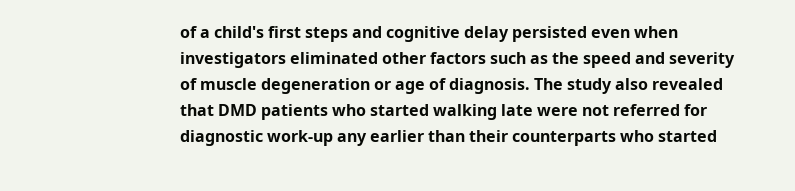of a child's first steps and cognitive delay persisted even when investigators eliminated other factors such as the speed and severity of muscle degeneration or age of diagnosis. The study also revealed that DMD patients who started walking late were not referred for diagnostic work-up any earlier than their counterparts who started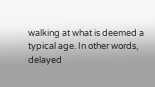walking at what is deemed a typical age. In other words, delayed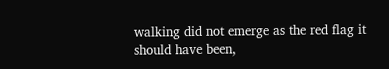walking did not emerge as the red flag it should have been,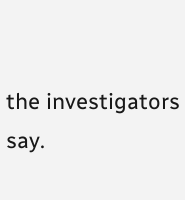the investigators say.